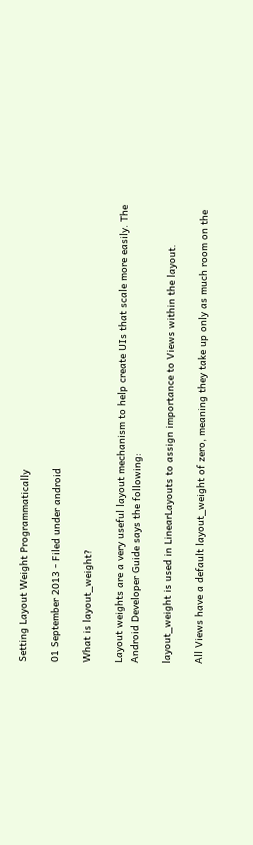Setting Layout Weight Programmatically

01 September 2013 - Filed under android

What is layout_weight?

Layout weights are a very useful layout mechanism to help create UIs that scale more easily. The Android Developer Guide says the following:

layout_weight is used in LinearLayouts to assign importance to Views within the layout.

All Views have a default layout_weight of zero, meaning they take up only as much room on the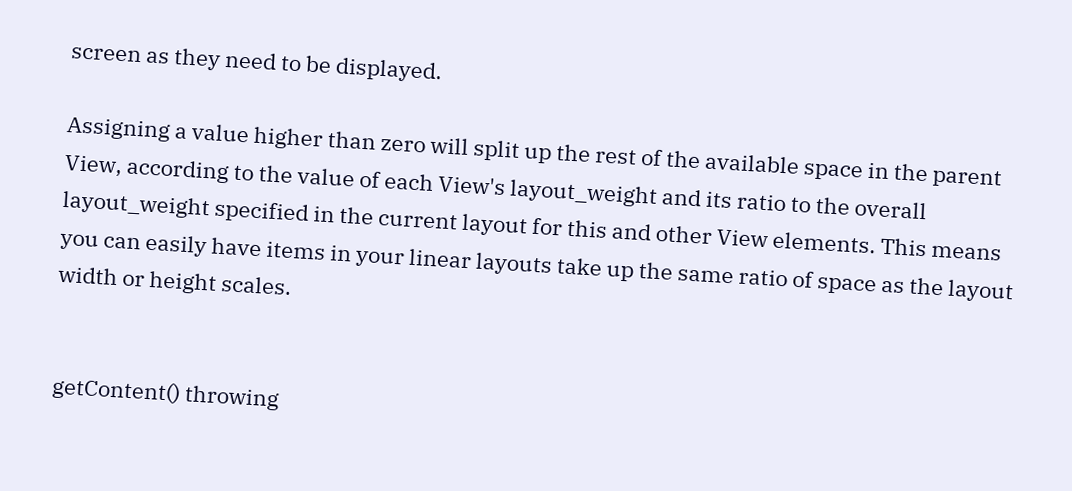screen as they need to be displayed.

Assigning a value higher than zero will split up the rest of the available space in the parent View, according to the value of each View's layout_weight and its ratio to the overall layout_weight specified in the current layout for this and other View elements. This means you can easily have items in your linear layouts take up the same ratio of space as the layout width or height scales.


getContent() throwing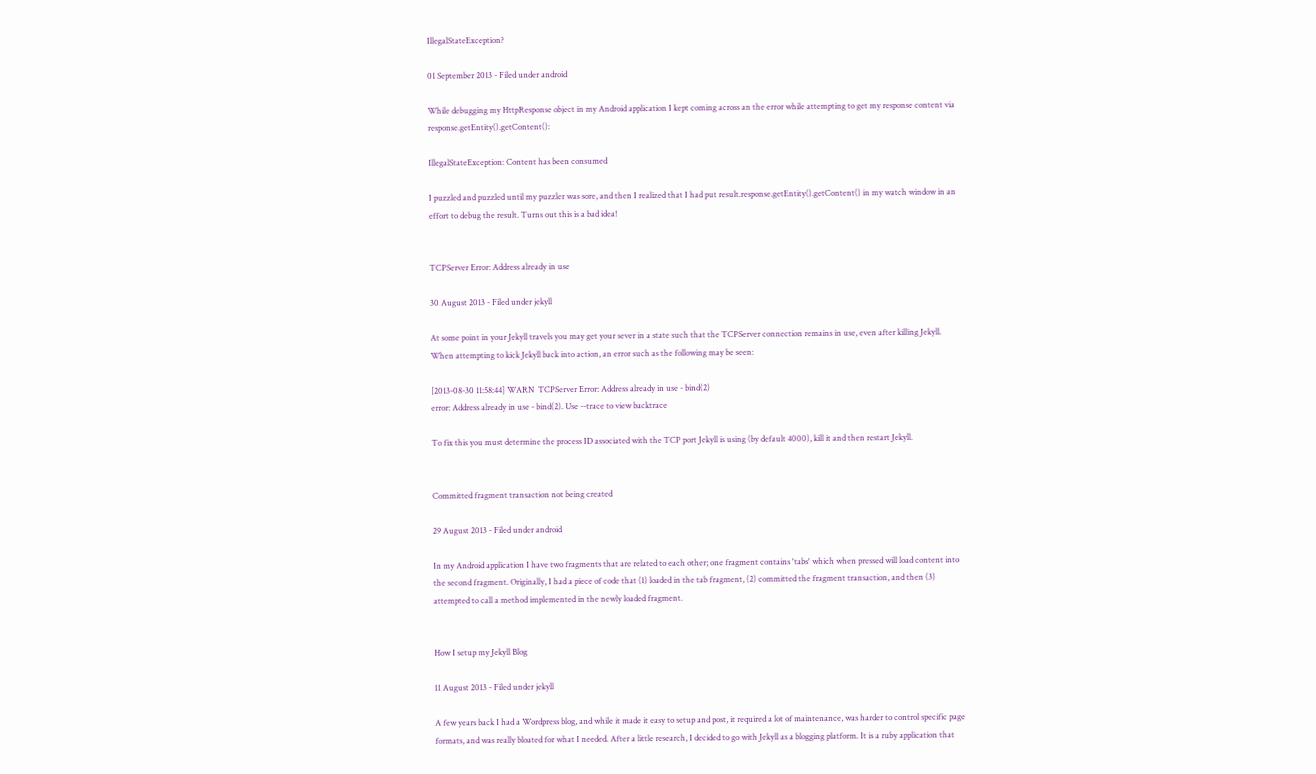IllegalStateException?

01 September 2013 - Filed under android

While debugging my HttpResponse object in my Android application I kept coming across an the error while attempting to get my response content via response.getEntity().getContent():

IllegalStateException: Content has been consumed

I puzzled and puzzled until my puzzler was sore, and then I realized that I had put result.response.getEntity().getContent() in my watch window in an effort to debug the result. Turns out this is a bad idea!


TCPServer Error: Address already in use

30 August 2013 - Filed under jekyll

At some point in your Jekyll travels you may get your sever in a state such that the TCPServer connection remains in use, even after killing Jekyll. When attempting to kick Jekyll back into action, an error such as the following may be seen:

[2013-08-30 11:58:44] WARN  TCPServer Error: Address already in use - bind(2)
error: Address already in use - bind(2). Use --trace to view backtrace

To fix this you must determine the process ID associated with the TCP port Jekyll is using (by default 4000), kill it and then restart Jekyll.


Committed fragment transaction not being created

29 August 2013 - Filed under android

In my Android application I have two fragments that are related to each other; one fragment contains 'tabs' which when pressed will load content into the second fragment. Originally, I had a piece of code that (1) loaded in the tab fragment, (2) committed the fragment transaction, and then (3) attempted to call a method implemented in the newly loaded fragment.


How I setup my Jekyll Blog

11 August 2013 - Filed under jekyll

A few years back I had a Wordpress blog, and while it made it easy to setup and post, it required a lot of maintenance, was harder to control specific page formats, and was really bloated for what I needed. After a little research, I decided to go with Jekyll as a blogging platform. It is a ruby application that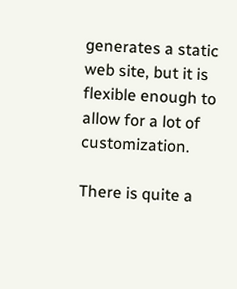generates a static web site, but it is flexible enough to allow for a lot of customization.

There is quite a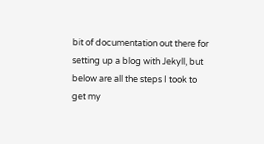bit of documentation out there for setting up a blog with Jekyll, but below are all the steps I took to get my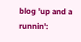blog 'up and a runnin':